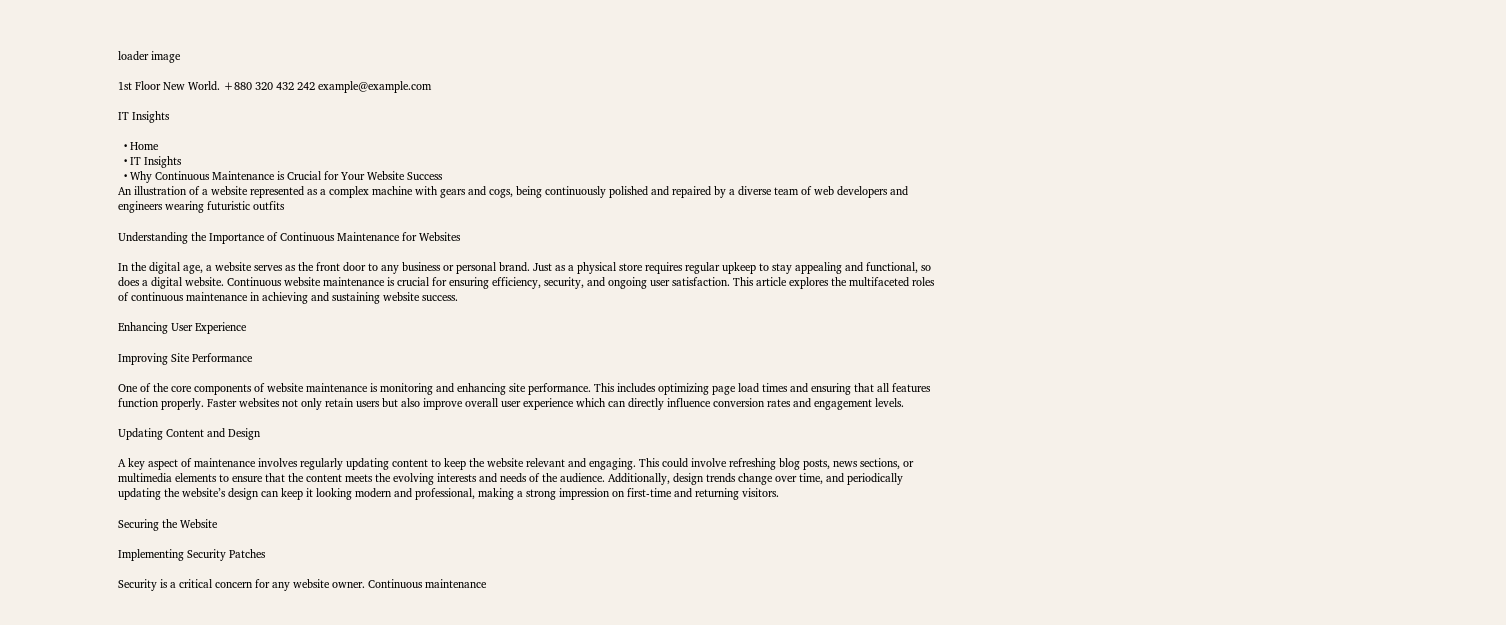loader image

1st Floor New World. +880 320 432 242 example@example.com

IT Insights

  • Home
  • IT Insights
  • Why Continuous Maintenance is Crucial for Your Website Success
An illustration of a website represented as a complex machine with gears and cogs, being continuously polished and repaired by a diverse team of web developers and engineers wearing futuristic outfits

Understanding the Importance of Continuous Maintenance for Websites

In the digital age, a website serves as the front door to any business or personal brand. Just as a physical store requires regular upkeep to stay appealing and functional, so does a digital website. Continuous website maintenance is crucial for ensuring efficiency, security, and ongoing user satisfaction. This article explores the multifaceted roles of continuous maintenance in achieving and sustaining website success.

Enhancing User Experience

Improving Site Performance

One of the core components of website maintenance is monitoring and enhancing site performance. This includes optimizing page load times and ensuring that all features function properly. Faster websites not only retain users but also improve overall user experience which can directly influence conversion rates and engagement levels.

Updating Content and Design

A key aspect of maintenance involves regularly updating content to keep the website relevant and engaging. This could involve refreshing blog posts, news sections, or multimedia elements to ensure that the content meets the evolving interests and needs of the audience. Additionally, design trends change over time, and periodically updating the website’s design can keep it looking modern and professional, making a strong impression on first-time and returning visitors.

Securing the Website

Implementing Security Patches

Security is a critical concern for any website owner. Continuous maintenance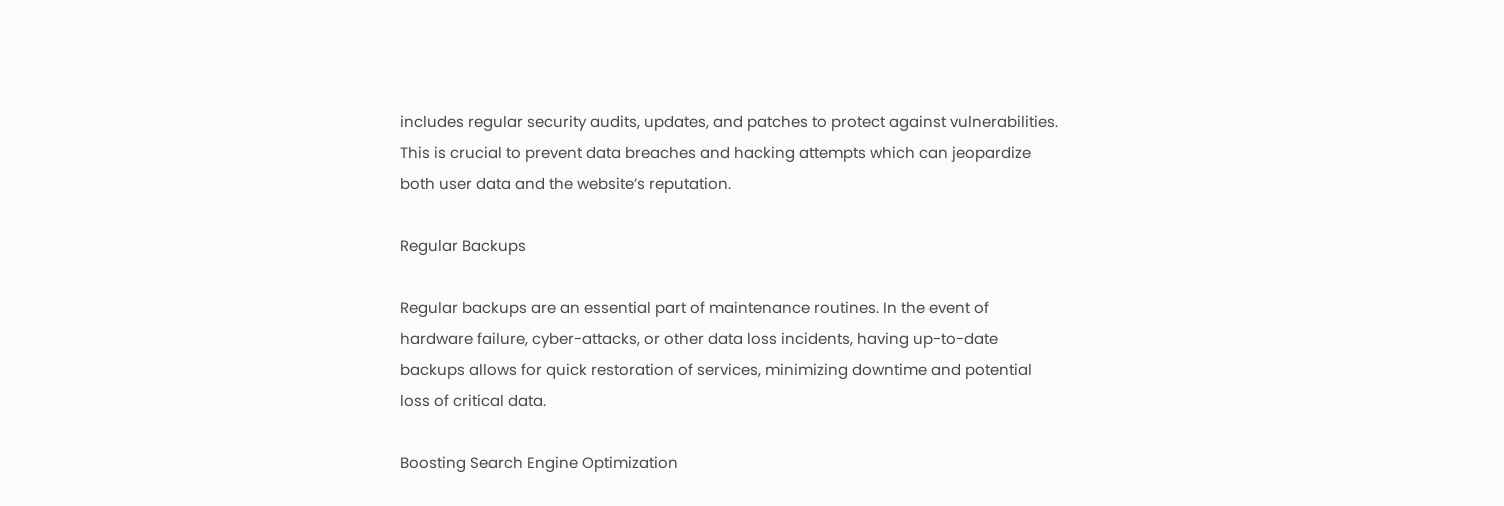includes regular security audits, updates, and patches to protect against vulnerabilities. This is crucial to prevent data breaches and hacking attempts which can jeopardize both user data and the website’s reputation.

Regular Backups

Regular backups are an essential part of maintenance routines. In the event of hardware failure, cyber-attacks, or other data loss incidents, having up-to-date backups allows for quick restoration of services, minimizing downtime and potential loss of critical data.

Boosting Search Engine Optimization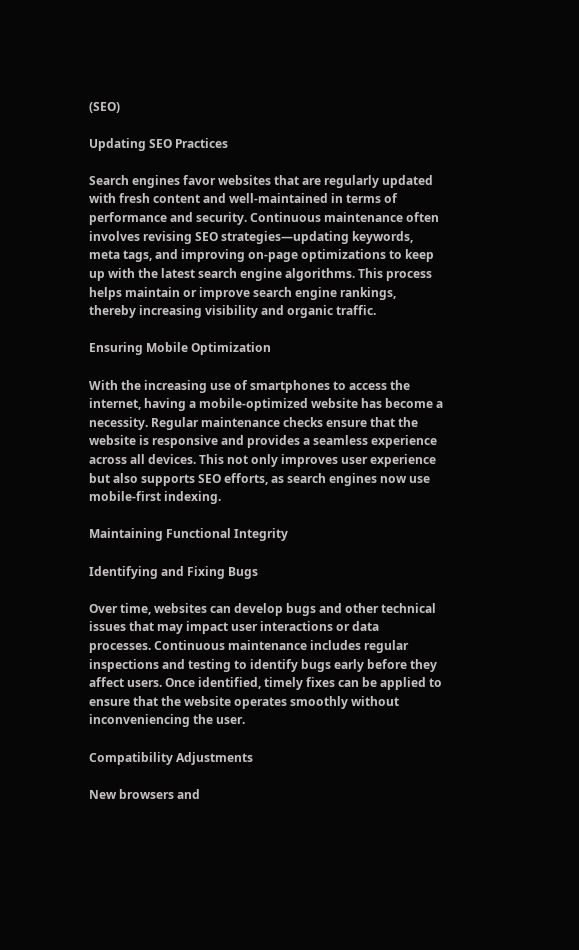(SEO)

Updating SEO Practices

Search engines favor websites that are regularly updated with fresh content and well-maintained in terms of performance and security. Continuous maintenance often involves revising SEO strategies—updating keywords, meta tags, and improving on-page optimizations to keep up with the latest search engine algorithms. This process helps maintain or improve search engine rankings, thereby increasing visibility and organic traffic.

Ensuring Mobile Optimization

With the increasing use of smartphones to access the internet, having a mobile-optimized website has become a necessity. Regular maintenance checks ensure that the website is responsive and provides a seamless experience across all devices. This not only improves user experience but also supports SEO efforts, as search engines now use mobile-first indexing.

Maintaining Functional Integrity

Identifying and Fixing Bugs

Over time, websites can develop bugs and other technical issues that may impact user interactions or data processes. Continuous maintenance includes regular inspections and testing to identify bugs early before they affect users. Once identified, timely fixes can be applied to ensure that the website operates smoothly without inconveniencing the user.

Compatibility Adjustments

New browsers and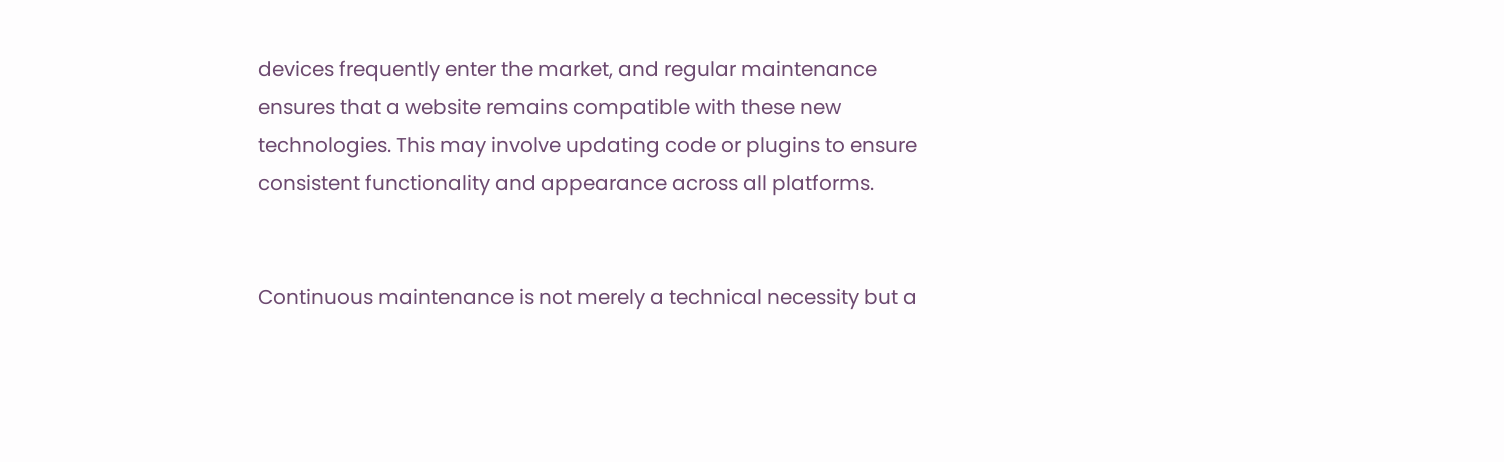devices frequently enter the market, and regular maintenance ensures that a website remains compatible with these new technologies. This may involve updating code or plugins to ensure consistent functionality and appearance across all platforms.


Continuous maintenance is not merely a technical necessity but a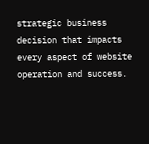strategic business decision that impacts every aspect of website operation and success.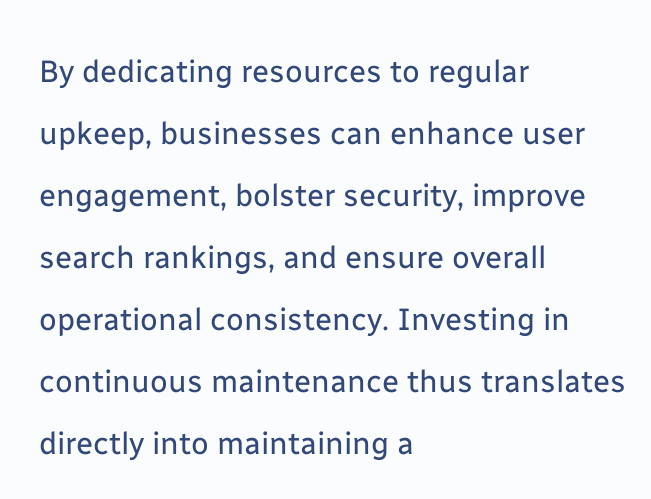By dedicating resources to regular upkeep, businesses can enhance user engagement, bolster security, improve search rankings, and ensure overall operational consistency. Investing in continuous maintenance thus translates directly into maintaining a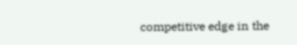competitive edge in the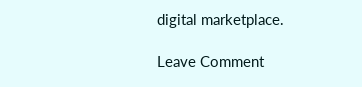digital marketplace.

Leave Comment